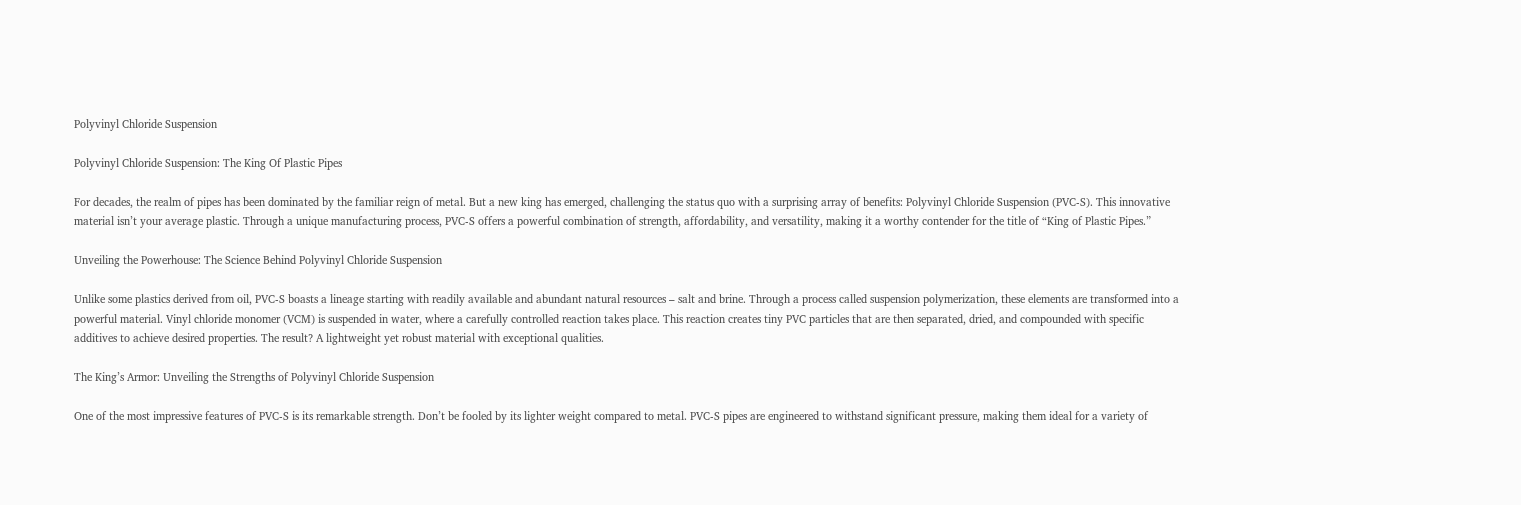Polyvinyl Chloride Suspension

Polyvinyl Chloride Suspension: The King Of Plastic Pipes

For decades, the realm of pipes has been dominated by the familiar reign of metal. But a new king has emerged, challenging the status quo with a surprising array of benefits: Polyvinyl Chloride Suspension (PVC-S). This innovative material isn’t your average plastic. Through a unique manufacturing process, PVC-S offers a powerful combination of strength, affordability, and versatility, making it a worthy contender for the title of “King of Plastic Pipes.”

Unveiling the Powerhouse: The Science Behind Polyvinyl Chloride Suspension

Unlike some plastics derived from oil, PVC-S boasts a lineage starting with readily available and abundant natural resources – salt and brine. Through a process called suspension polymerization, these elements are transformed into a powerful material. Vinyl chloride monomer (VCM) is suspended in water, where a carefully controlled reaction takes place. This reaction creates tiny PVC particles that are then separated, dried, and compounded with specific additives to achieve desired properties. The result? A lightweight yet robust material with exceptional qualities.

The King’s Armor: Unveiling the Strengths of Polyvinyl Chloride Suspension

One of the most impressive features of PVC-S is its remarkable strength. Don’t be fooled by its lighter weight compared to metal. PVC-S pipes are engineered to withstand significant pressure, making them ideal for a variety of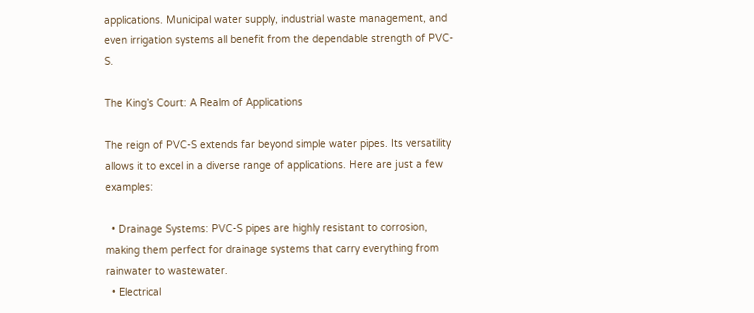applications. Municipal water supply, industrial waste management, and even irrigation systems all benefit from the dependable strength of PVC-S.

The King’s Court: A Realm of Applications

The reign of PVC-S extends far beyond simple water pipes. Its versatility allows it to excel in a diverse range of applications. Here are just a few examples:

  • Drainage Systems: PVC-S pipes are highly resistant to corrosion, making them perfect for drainage systems that carry everything from rainwater to wastewater.
  • Electrical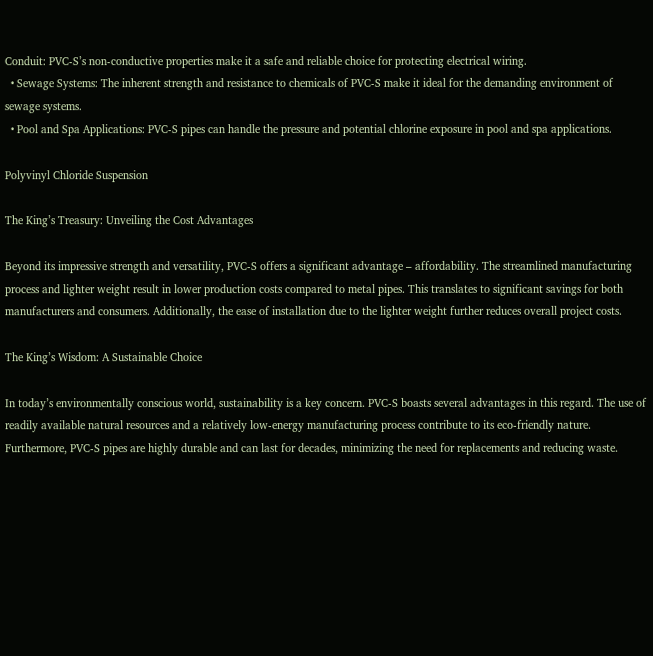Conduit: PVC-S’s non-conductive properties make it a safe and reliable choice for protecting electrical wiring.
  • Sewage Systems: The inherent strength and resistance to chemicals of PVC-S make it ideal for the demanding environment of sewage systems.
  • Pool and Spa Applications: PVC-S pipes can handle the pressure and potential chlorine exposure in pool and spa applications.

Polyvinyl Chloride Suspension

The King’s Treasury: Unveiling the Cost Advantages

Beyond its impressive strength and versatility, PVC-S offers a significant advantage – affordability. The streamlined manufacturing process and lighter weight result in lower production costs compared to metal pipes. This translates to significant savings for both manufacturers and consumers. Additionally, the ease of installation due to the lighter weight further reduces overall project costs.

The King’s Wisdom: A Sustainable Choice

In today’s environmentally conscious world, sustainability is a key concern. PVC-S boasts several advantages in this regard. The use of readily available natural resources and a relatively low-energy manufacturing process contribute to its eco-friendly nature. Furthermore, PVC-S pipes are highly durable and can last for decades, minimizing the need for replacements and reducing waste.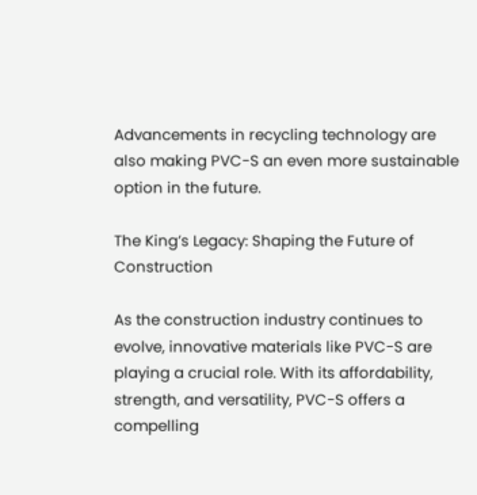Advancements in recycling technology are also making PVC-S an even more sustainable option in the future.

The King’s Legacy: Shaping the Future of Construction

As the construction industry continues to evolve, innovative materials like PVC-S are playing a crucial role. With its affordability, strength, and versatility, PVC-S offers a compelling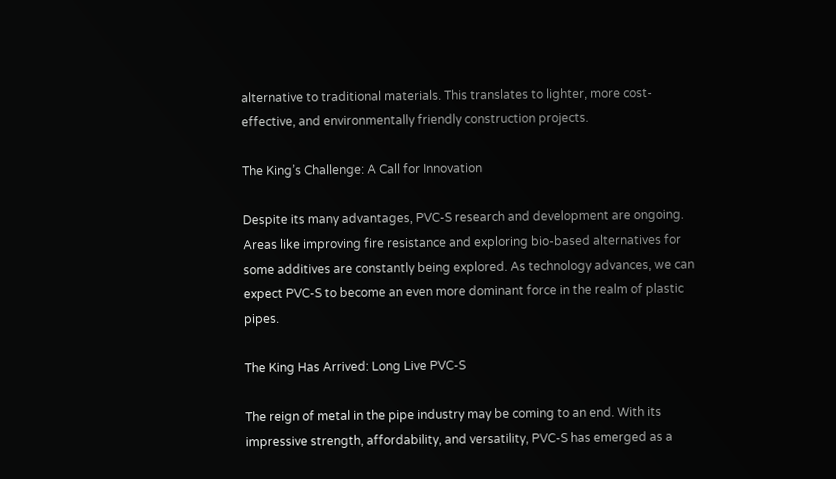alternative to traditional materials. This translates to lighter, more cost-effective, and environmentally friendly construction projects.

The King’s Challenge: A Call for Innovation

Despite its many advantages, PVC-S research and development are ongoing. Areas like improving fire resistance and exploring bio-based alternatives for some additives are constantly being explored. As technology advances, we can expect PVC-S to become an even more dominant force in the realm of plastic pipes.

The King Has Arrived: Long Live PVC-S

The reign of metal in the pipe industry may be coming to an end. With its impressive strength, affordability, and versatility, PVC-S has emerged as a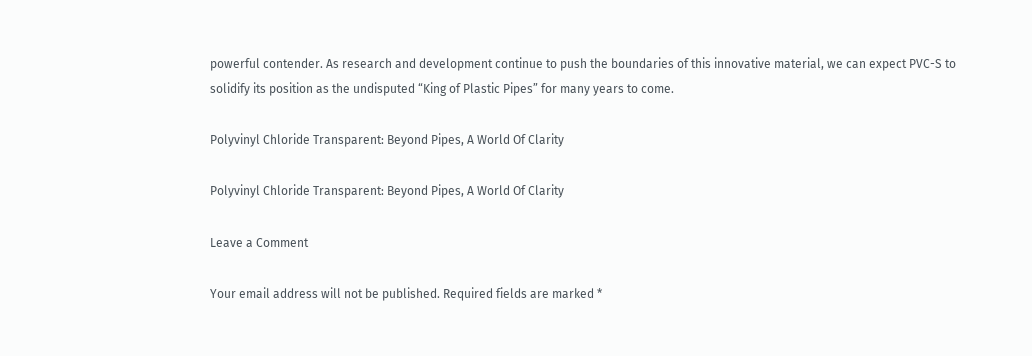powerful contender. As research and development continue to push the boundaries of this innovative material, we can expect PVC-S to solidify its position as the undisputed “King of Plastic Pipes” for many years to come.

Polyvinyl Chloride Transparent: Beyond Pipes, A World Of Clarity

Polyvinyl Chloride Transparent: Beyond Pipes, A World Of Clarity

Leave a Comment

Your email address will not be published. Required fields are marked *